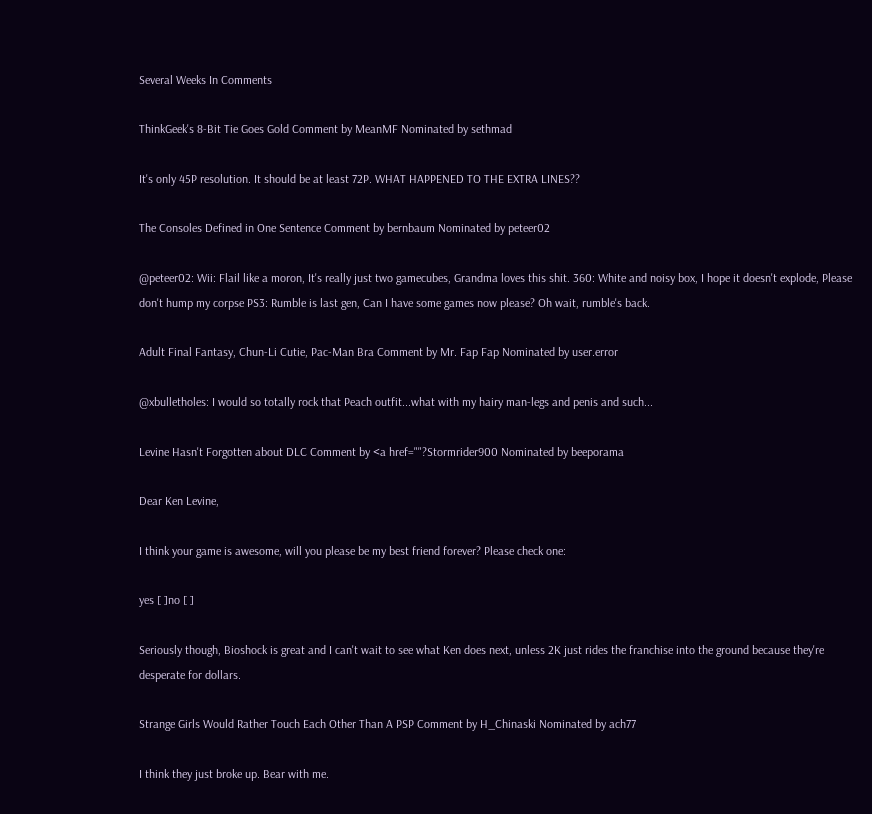Several Weeks In Comments

ThinkGeek's 8-Bit Tie Goes Gold Comment by MeanMF Nominated by sethmad

It's only 45P resolution. It should be at least 72P. WHAT HAPPENED TO THE EXTRA LINES??

The Consoles Defined in One Sentence Comment by bernbaum Nominated by peteer02

@peteer02: Wii: Flail like a moron, It's really just two gamecubes, Grandma loves this shit. 360: White and noisy box, I hope it doesn't explode, Please don't hump my corpse PS3: Rumble is last gen, Can I have some games now please? Oh wait, rumble's back.

Adult Final Fantasy, Chun-Li Cutie, Pac-Man Bra Comment by Mr. Fap Fap Nominated by user.error

@xbulletholes: I would so totally rock that Peach outfit...what with my hairy man-legs and penis and such...

Levine Hasn't Forgotten about DLC Comment by <a href=""?Stormrider900 Nominated by beeporama

Dear Ken Levine,

I think your game is awesome, will you please be my best friend forever? Please check one:

yes [ ]no [ ]

Seriously though, Bioshock is great and I can't wait to see what Ken does next, unless 2K just rides the franchise into the ground because they're desperate for dollars.

Strange Girls Would Rather Touch Each Other Than A PSP Comment by H_Chinaski Nominated by ach77

I think they just broke up. Bear with me.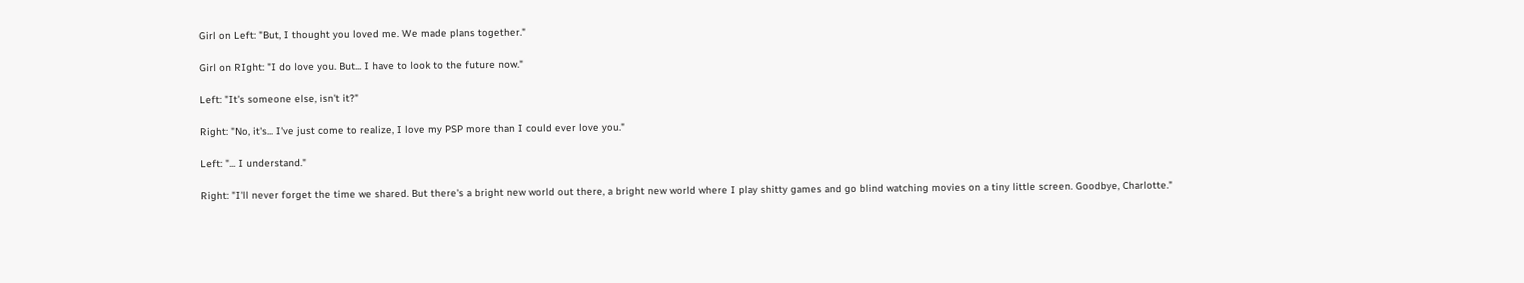Girl on Left: "But, I thought you loved me. We made plans together."

Girl on RIght: "I do love you. But... I have to look to the future now."

Left: "It's someone else, isn't it?"

Right: "No, it's... I've just come to realize, I love my PSP more than I could ever love you."

Left: "... I understand."

Right: "I'll never forget the time we shared. But there's a bright new world out there, a bright new world where I play shitty games and go blind watching movies on a tiny little screen. Goodbye, Charlotte."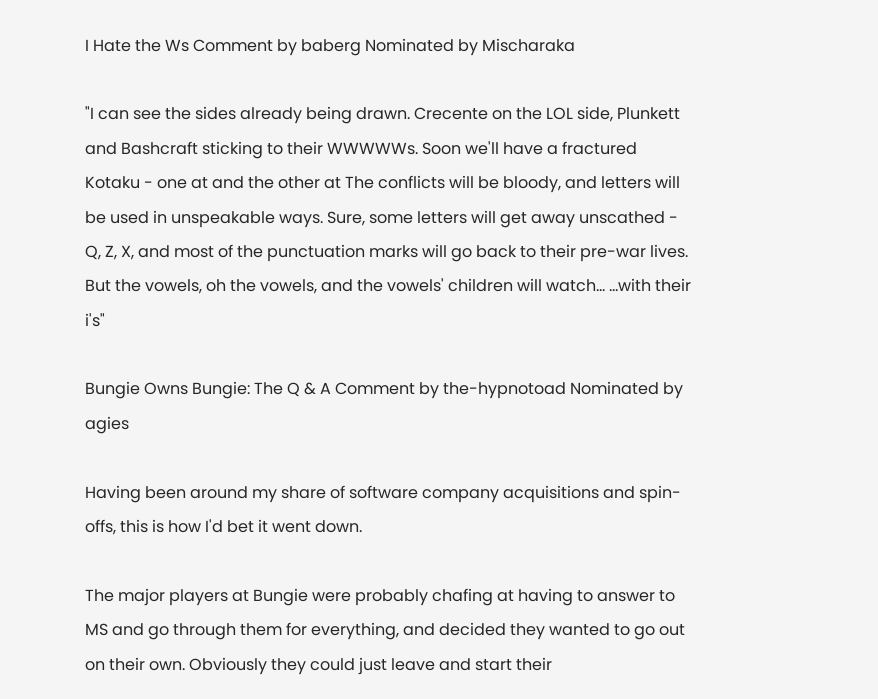I Hate the Ws Comment by baberg Nominated by Mischaraka

"I can see the sides already being drawn. Crecente on the LOL side, Plunkett and Bashcraft sticking to their WWWWWs. Soon we'll have a fractured Kotaku - one at and the other at The conflicts will be bloody, and letters will be used in unspeakable ways. Sure, some letters will get away unscathed - Q, Z, X, and most of the punctuation marks will go back to their pre-war lives. But the vowels, oh the vowels, and the vowels' children will watch... ...with their i's"

Bungie Owns Bungie: The Q & A Comment by the-hypnotoad Nominated by agies

Having been around my share of software company acquisitions and spin-offs, this is how I'd bet it went down.

The major players at Bungie were probably chafing at having to answer to MS and go through them for everything, and decided they wanted to go out on their own. Obviously they could just leave and start their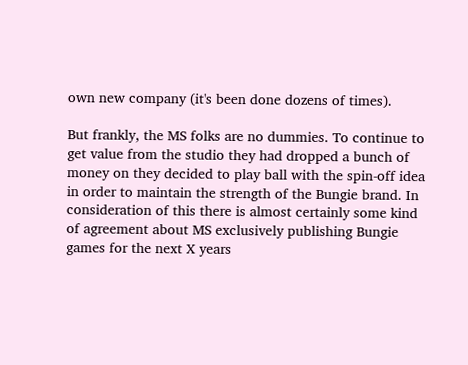own new company (it's been done dozens of times).

But frankly, the MS folks are no dummies. To continue to get value from the studio they had dropped a bunch of money on they decided to play ball with the spin-off idea in order to maintain the strength of the Bungie brand. In consideration of this there is almost certainly some kind of agreement about MS exclusively publishing Bungie games for the next X years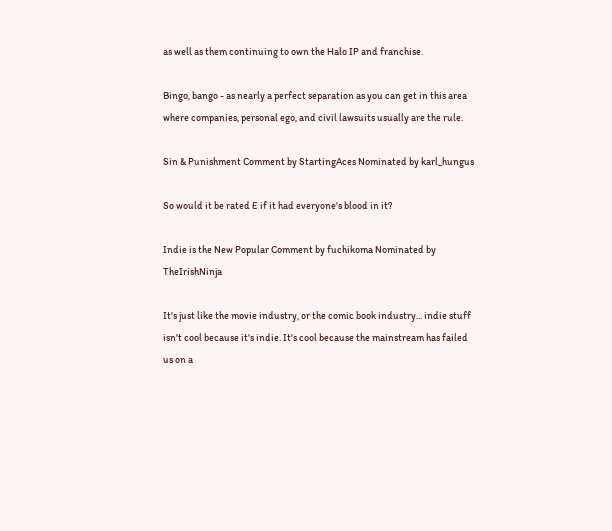as well as them continuing to own the Halo IP and franchise.

Bingo, bango - as nearly a perfect separation as you can get in this area where companies, personal ego, and civil lawsuits usually are the rule.

Sin & Punishment Comment by StartingAces Nominated by karl_hungus

So would it be rated E if it had everyone's blood in it?

Indie is the New Popular Comment by fuchikoma Nominated by TheIrishNinja

It's just like the movie industry, or the comic book industry... indie stuff isn't cool because it's indie. It's cool because the mainstream has failed us on a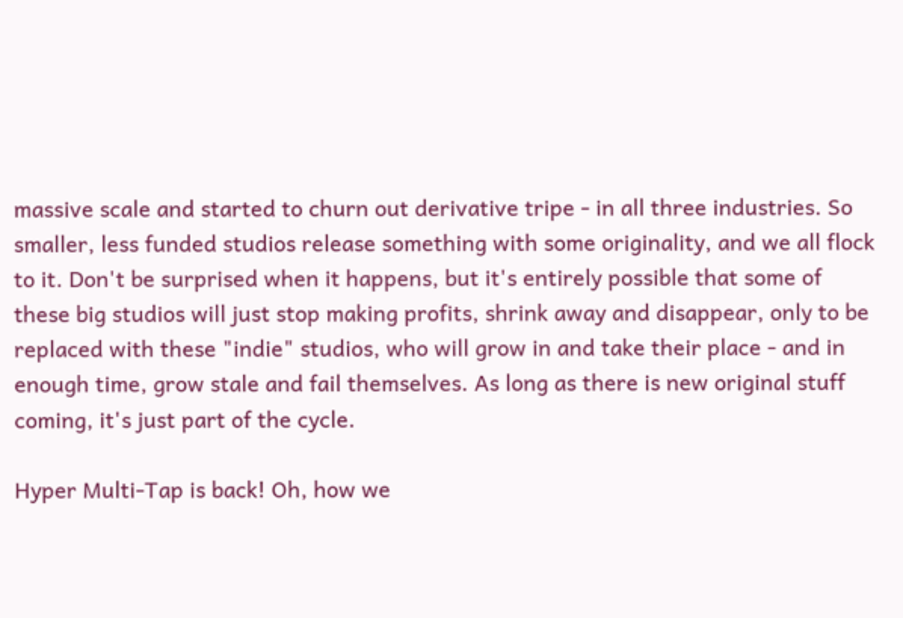massive scale and started to churn out derivative tripe - in all three industries. So smaller, less funded studios release something with some originality, and we all flock to it. Don't be surprised when it happens, but it's entirely possible that some of these big studios will just stop making profits, shrink away and disappear, only to be replaced with these "indie" studios, who will grow in and take their place - and in enough time, grow stale and fail themselves. As long as there is new original stuff coming, it's just part of the cycle.

Hyper Multi-Tap is back! Oh, how we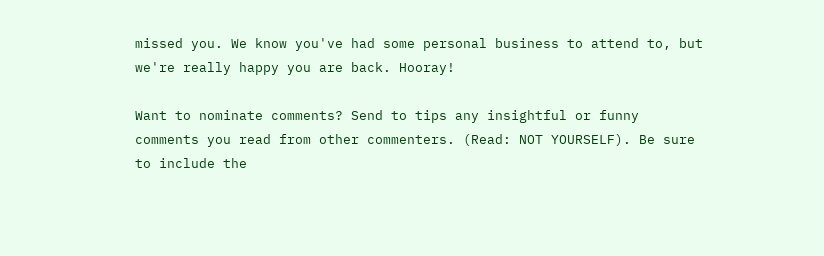missed you. We know you've had some personal business to attend to, but we're really happy you are back. Hooray!

Want to nominate comments? Send to tips any insightful or funny comments you read from other commenters. (Read: NOT YOURSELF). Be sure to include the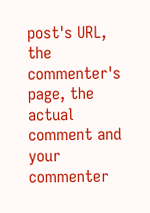post's URL, the commenter's page, the actual comment and your commenter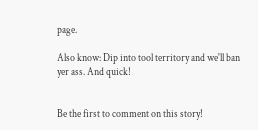page.

Also know: Dip into tool territory and we'll ban yer ass. And quick!


Be the first to comment on this story!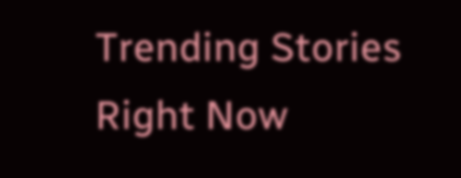Trending Stories Right Now